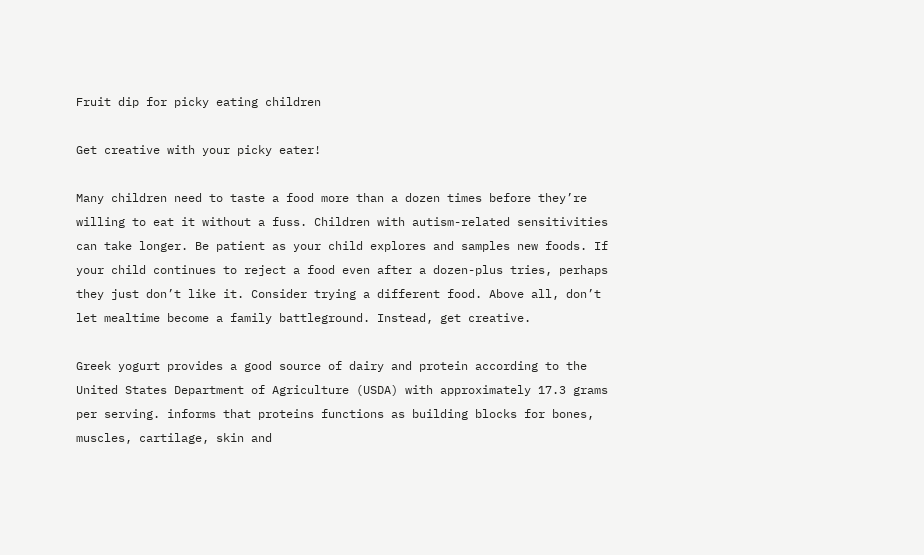Fruit dip for picky eating children

Get creative with your picky eater!

Many children need to taste a food more than a dozen times before they’re willing to eat it without a fuss. Children with autism-related sensitivities can take longer. Be patient as your child explores and samples new foods. If your child continues to reject a food even after a dozen-plus tries, perhaps they just don’t like it. Consider trying a different food. Above all, don’t let mealtime become a family battleground. Instead, get creative.

Greek yogurt provides a good source of dairy and protein according to the United States Department of Agriculture (USDA) with approximately 17.3 grams per serving. informs that proteins functions as building blocks for bones, muscles, cartilage, skin and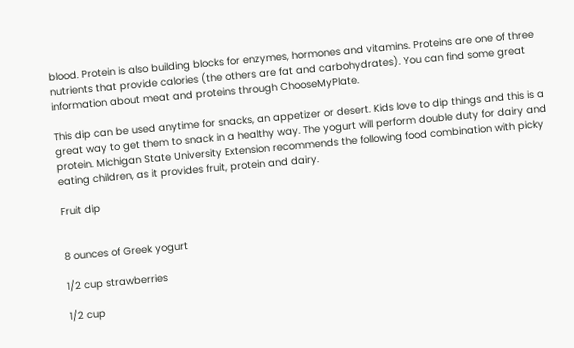blood. Protein is also building blocks for enzymes, hormones and vitamins. Proteins are one of three nutrients that provide calories (the others are fat and carbohydrates). You can find some great information about meat and proteins through ChooseMyPlate.

This dip can be used anytime for snacks, an appetizer or desert. Kids love to dip things and this is a great way to get them to snack in a healthy way. The yogurt will perform double duty for dairy and protein. Michigan State University Extension recommends the following food combination with picky eating children, as it provides fruit, protein and dairy.

Fruit dip


8 ounces of Greek yogurt

1/2 cup strawberries

1/2 cup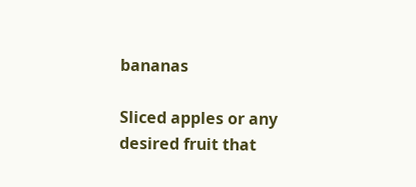bananas

Sliced apples or any desired fruit that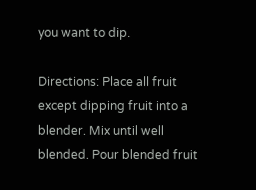you want to dip.

Directions: Place all fruit except dipping fruit into a blender. Mix until well blended. Pour blended fruit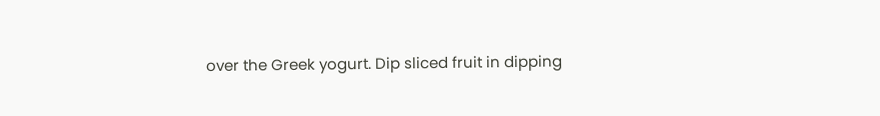over the Greek yogurt. Dip sliced fruit in dipping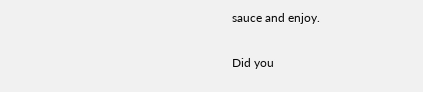sauce and enjoy.

Did you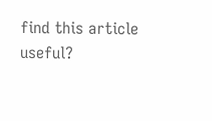find this article useful?